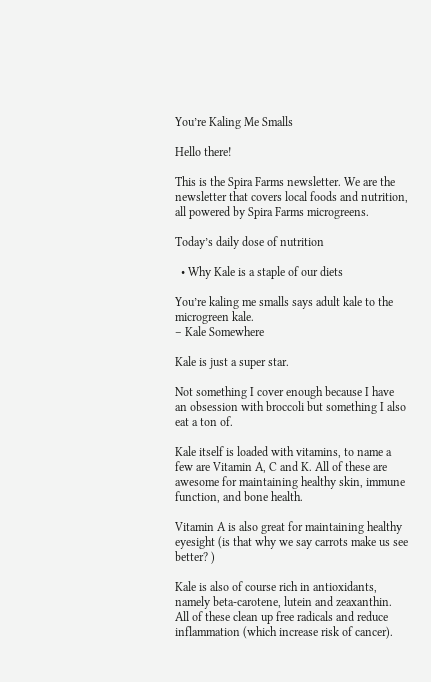You’re Kaling Me Smalls

Hello there!

This is the Spira Farms newsletter. We are the newsletter that covers local foods and nutrition, all powered by Spira Farms microgreens.

Today’s daily dose of nutrition

  • Why Kale is a staple of our diets

You’re kaling me smalls says adult kale to the microgreen kale.
– Kale Somewhere

Kale is just a super star.

Not something I cover enough because I have an obsession with broccoli but something I also eat a ton of.

Kale itself is loaded with vitamins, to name a few are Vitamin A, C and K. All of these are awesome for maintaining healthy skin, immune function, and bone health.

Vitamin A is also great for maintaining healthy eyesight (is that why we say carrots make us see better? )

Kale is also of course rich in antioxidants, namely beta-carotene, lutein and zeaxanthin. All of these clean up free radicals and reduce inflammation (which increase risk of cancer).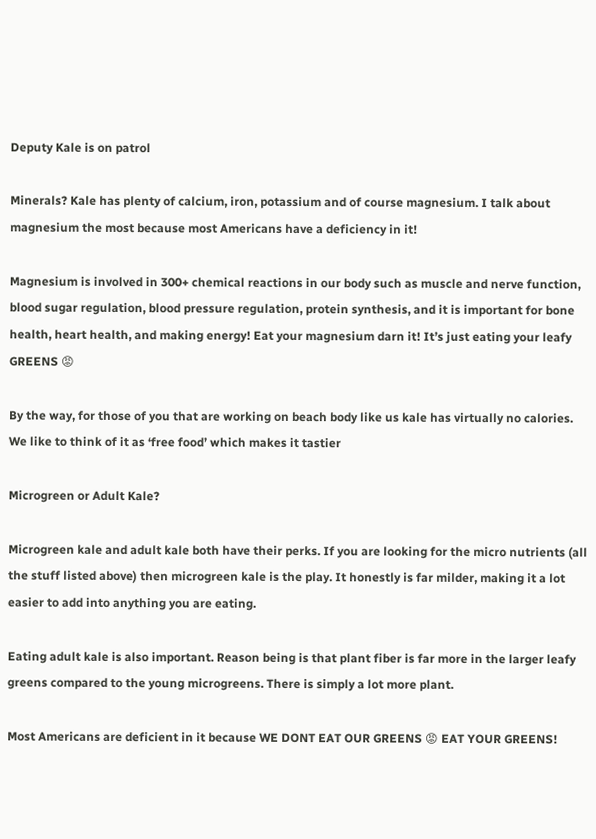Deputy Kale is on patrol

Minerals? Kale has plenty of calcium, iron, potassium and of course magnesium. I talk about magnesium the most because most Americans have a deficiency in it!

Magnesium is involved in 300+ chemical reactions in our body such as muscle and nerve function, blood sugar regulation, blood pressure regulation, protein synthesis, and it is important for bone health, heart health, and making energy! Eat your magnesium darn it! It’s just eating your leafy GREENS 😡

By the way, for those of you that are working on beach body like us kale has virtually no calories. We like to think of it as ‘free food’ which makes it tastier

Microgreen or Adult Kale?

Microgreen kale and adult kale both have their perks. If you are looking for the micro nutrients (all the stuff listed above) then microgreen kale is the play. It honestly is far milder, making it a lot easier to add into anything you are eating.

Eating adult kale is also important. Reason being is that plant fiber is far more in the larger leafy greens compared to the young microgreens. There is simply a lot more plant.

Most Americans are deficient in it because WE DONT EAT OUR GREENS 😡 EAT YOUR GREENS!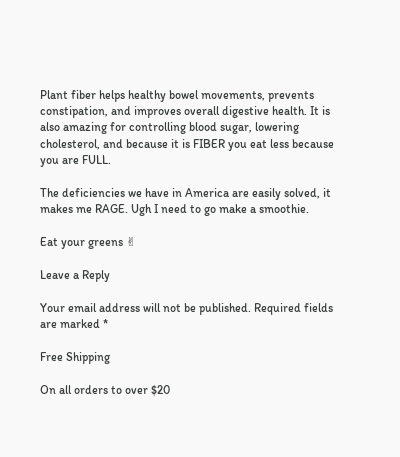Plant fiber helps healthy bowel movements, prevents constipation, and improves overall digestive health. It is also amazing for controlling blood sugar, lowering cholesterol, and because it is FIBER you eat less because you are FULL.

The deficiencies we have in America are easily solved, it makes me RAGE. Ugh I need to go make a smoothie.

Eat your greens ✌

Leave a Reply

Your email address will not be published. Required fields are marked *

Free Shipping

On all orders to over $20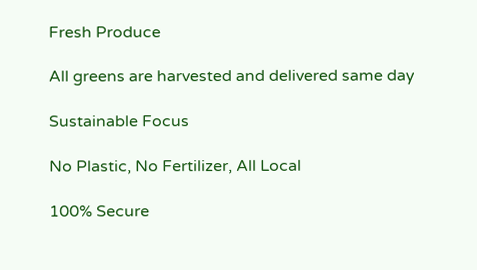Fresh Produce

All greens are harvested and delivered same day

Sustainable Focus

No Plastic, No Fertilizer, All Local

100% Secure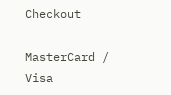Checkout

MasterCard / Visa